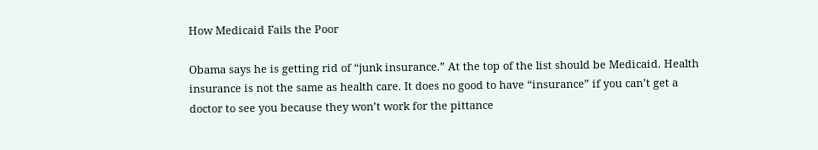How Medicaid Fails the Poor

Obama says he is getting rid of “junk insurance.” At the top of the list should be Medicaid. Health insurance is not the same as health care. It does no good to have “insurance” if you can’t get a doctor to see you because they won’t work for the pittance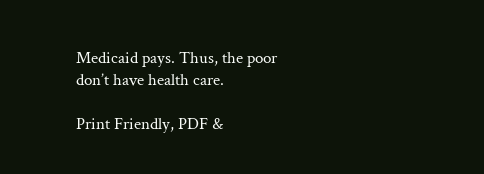Medicaid pays. Thus, the poor don’t have health care.

Print Friendly, PDF &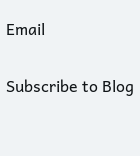Email

Subscribe to Blog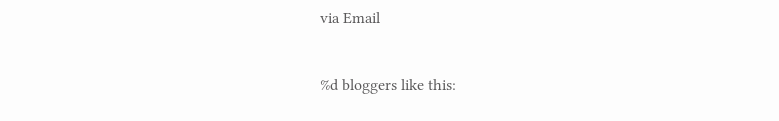via Email


%d bloggers like this: